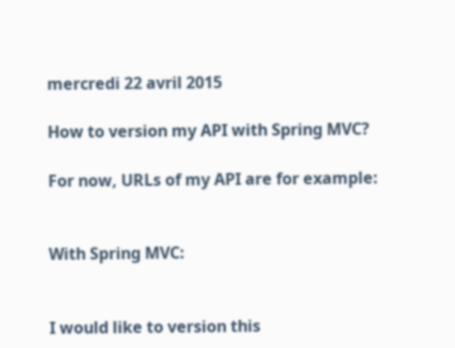mercredi 22 avril 2015

How to version my API with Spring MVC?

For now, URLs of my API are for example:


With Spring MVC:


I would like to version this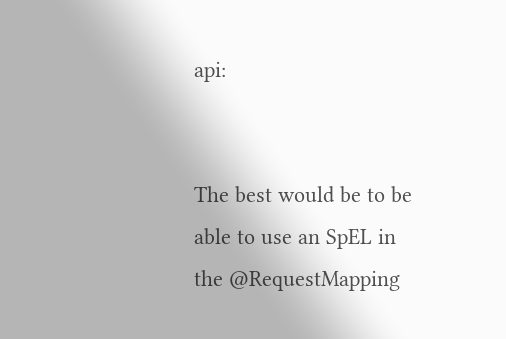api:


The best would be to be able to use an SpEL in the @RequestMapping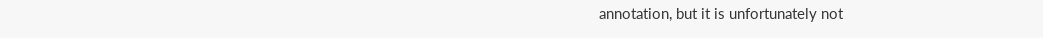annotation, but it is unfortunately not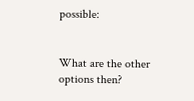possible:


What are the other options then?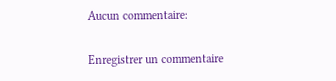Aucun commentaire:

Enregistrer un commentaire